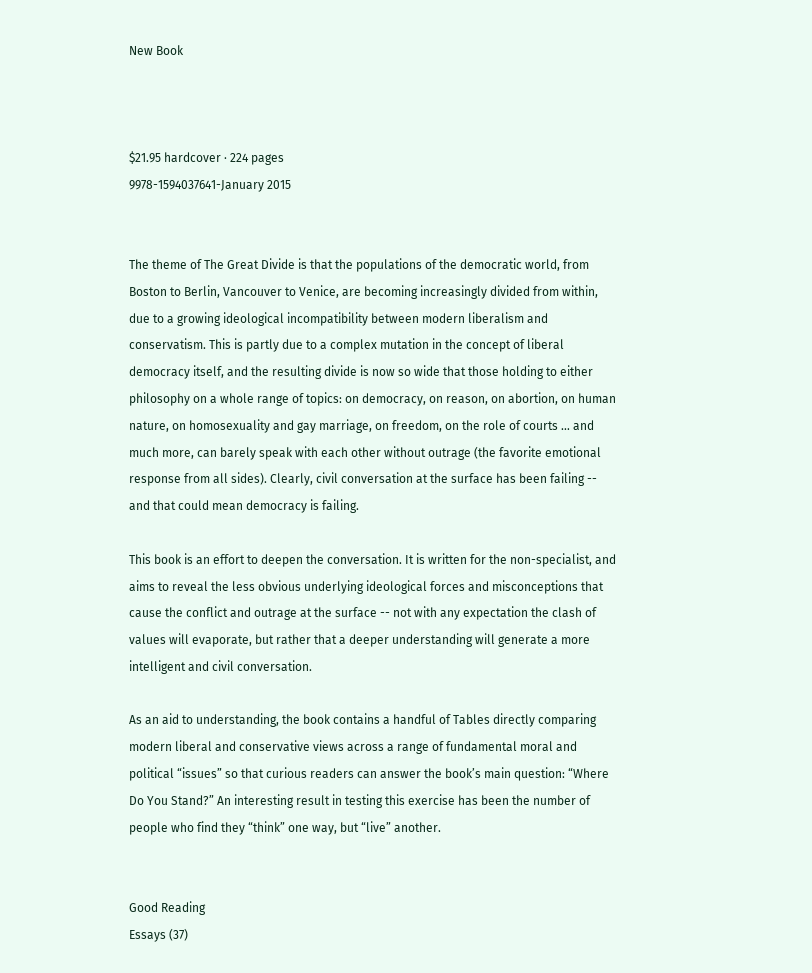New Book



$21.95 hardcover · 224 pages
9978-1594037641-January 2015


The theme of The Great Divide is that the populations of the democratic world, from Boston to Berlin, Vancouver to Venice, are becoming increasingly divided from within, due to a growing ideological incompatibility between modern liberalism and conservatism. This is partly due to a complex mutation in the concept of liberal democracy itself, and the resulting divide is now so wide that those holding to either philosophy on a whole range of topics: on democracy, on reason, on abortion, on human nature, on homosexuality and gay marriage, on freedom, on the role of courts … and much more, can barely speak with each other without outrage (the favorite emotional response from all sides). Clearly, civil conversation at the surface has been failing -- and that could mean democracy is failing.

This book is an effort to deepen the conversation. It is written for the non-specialist, and aims to reveal the less obvious underlying ideological forces and misconceptions that cause the conflict and outrage at the surface -- not with any expectation the clash of values will evaporate, but rather that a deeper understanding will generate a more intelligent and civil conversation.

As an aid to understanding, the book contains a handful of Tables directly comparing modern liberal and conservative views across a range of fundamental moral and political “issues” so that curious readers can answer the book’s main question: “Where Do You Stand?” An interesting result in testing this exercise has been the number of people who find they “think” one way, but “live” another.


Good Reading
Essays (37)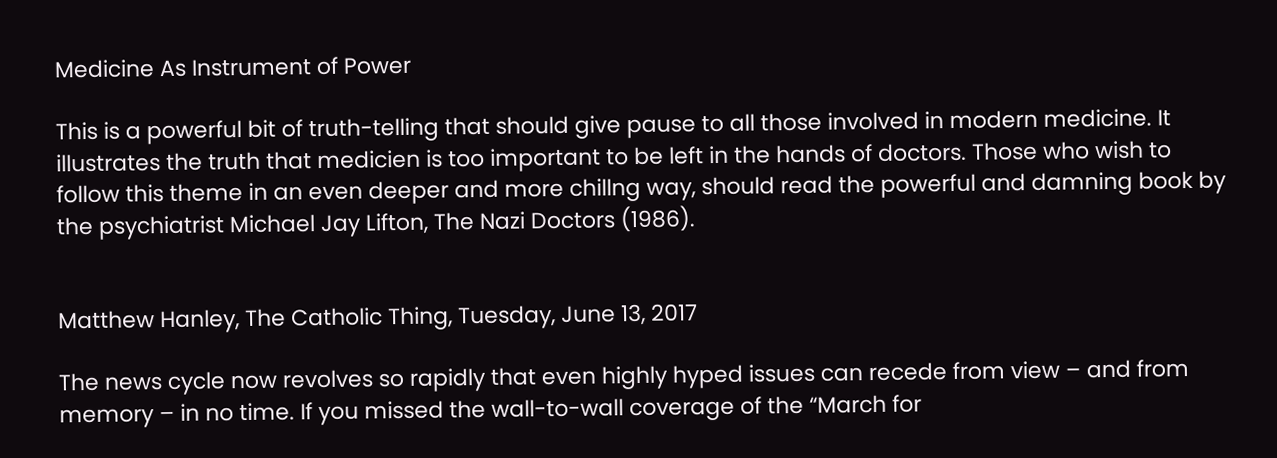Medicine As Instrument of Power

This is a powerful bit of truth-telling that should give pause to all those involved in modern medicine. It illustrates the truth that medicien is too important to be left in the hands of doctors. Those who wish to follow this theme in an even deeper and more chillng way, should read the powerful and damning book by the psychiatrist Michael Jay Lifton, The Nazi Doctors (1986).


Matthew Hanley, The Catholic Thing, Tuesday, June 13, 2017

The news cycle now revolves so rapidly that even highly hyped issues can recede from view – and from memory – in no time. If you missed the wall-to-wall coverage of the “March for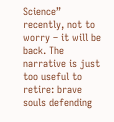Science” recently, not to worry – it will be back. The narrative is just too useful to retire: brave souls defending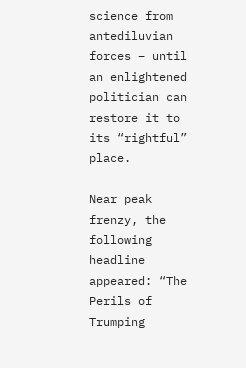science from antediluvian forces – until an enlightened politician can restore it to its “rightful” place.

Near peak frenzy, the following headline appeared: “The Perils of Trumping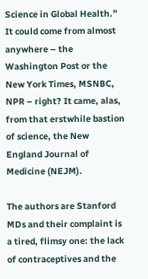Science in Global Health.” It could come from almost anywhere – the Washington Post or the New York Times, MSNBC, NPR – right? It came, alas, from that erstwhile bastion of science, the New England Journal of Medicine (NEJM).

The authors are Stanford MDs and their complaint is a tired, flimsy one: the lack of contraceptives and the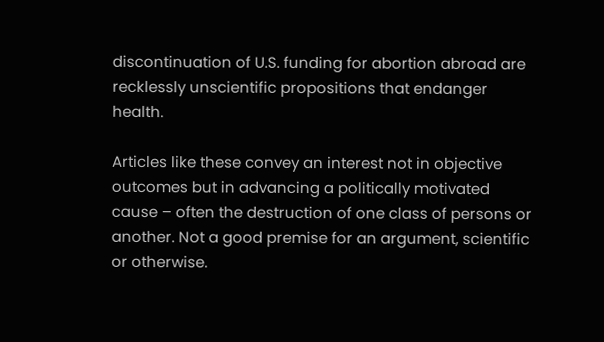discontinuation of U.S. funding for abortion abroad are recklessly unscientific propositions that endanger health.

Articles like these convey an interest not in objective outcomes but in advancing a politically motivated cause – often the destruction of one class of persons or another. Not a good premise for an argument, scientific or otherwise.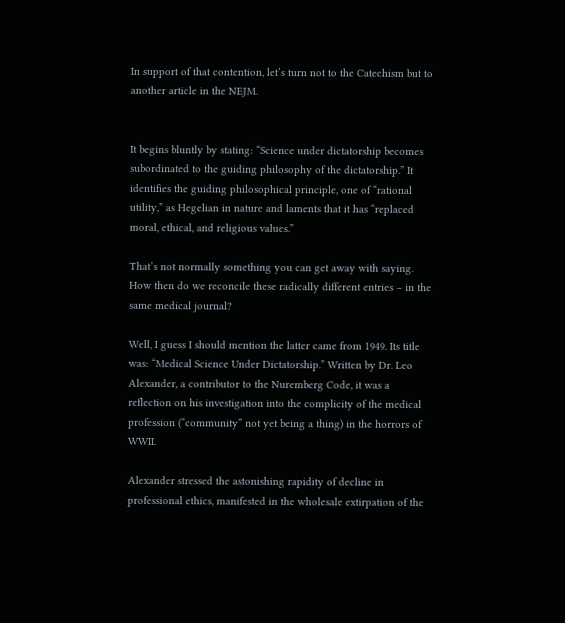In support of that contention, let’s turn not to the Catechism but to another article in the NEJM.


It begins bluntly by stating: “Science under dictatorship becomes subordinated to the guiding philosophy of the dictatorship.” It identifies the guiding philosophical principle, one of “rational utility,” as Hegelian in nature and laments that it has “replaced moral, ethical, and religious values.”

That’s not normally something you can get away with saying. How then do we reconcile these radically different entries – in the same medical journal?

Well, I guess I should mention the latter came from 1949. Its title was: “Medical Science Under Dictatorship.” Written by Dr. Leo Alexander, a contributor to the Nuremberg Code, it was a reflection on his investigation into the complicity of the medical profession (“community” not yet being a thing) in the horrors of WWII.

Alexander stressed the astonishing rapidity of decline in professional ethics, manifested in the wholesale extirpation of the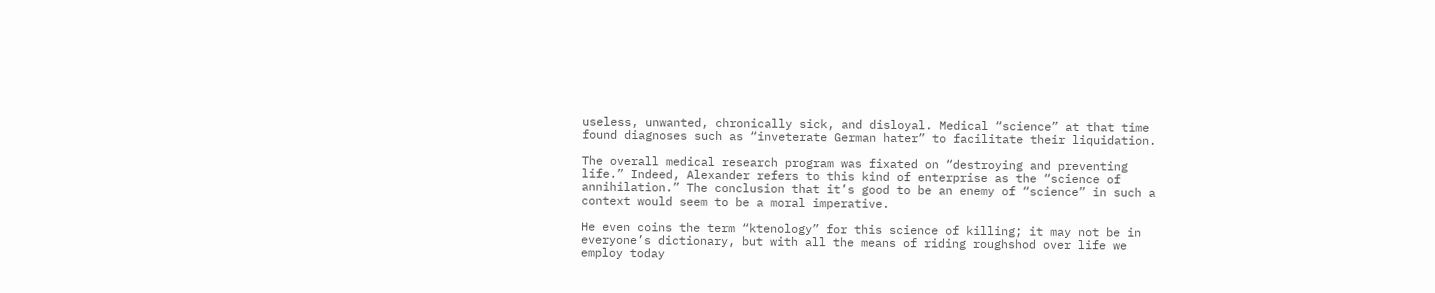useless, unwanted, chronically sick, and disloyal. Medical “science” at that time found diagnoses such as “inveterate German hater” to facilitate their liquidation.

The overall medical research program was fixated on “destroying and preventing life.” Indeed, Alexander refers to this kind of enterprise as the “science of annihilation.” The conclusion that it’s good to be an enemy of “science” in such a context would seem to be a moral imperative.

He even coins the term “ktenology” for this science of killing; it may not be in everyone’s dictionary, but with all the means of riding roughshod over life we employ today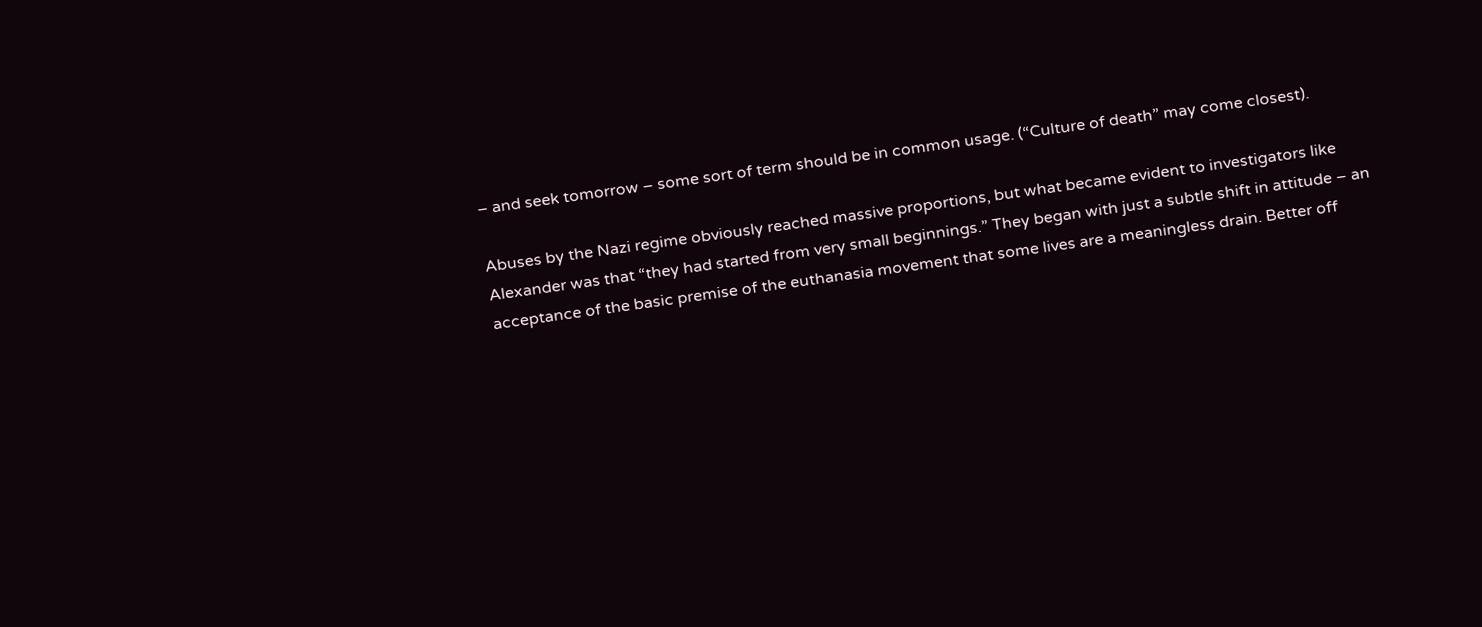– and seek tomorrow – some sort of term should be in common usage. (“Culture of death” may come closest).

Abuses by the Nazi regime obviously reached massive proportions, but what became evident to investigators like Alexander was that “they had started from very small beginnings.” They began with just a subtle shift in attitude – an acceptance of the basic premise of the euthanasia movement that some lives are a meaningless drain. Better off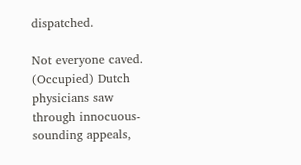dispatched.

Not everyone caved. (Occupied) Dutch physicians saw through innocuous-sounding appeals,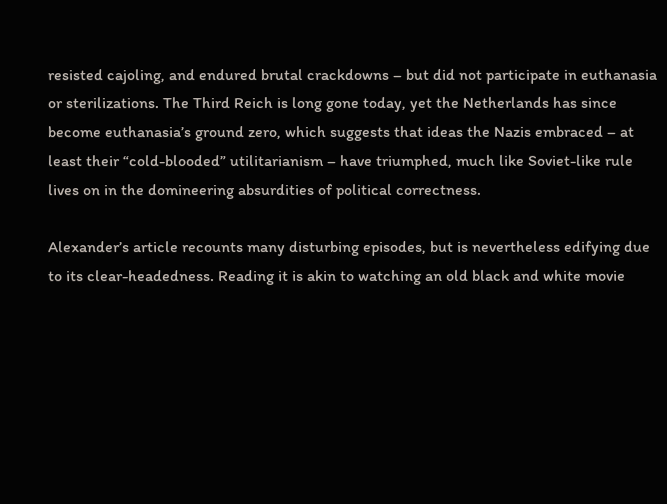resisted cajoling, and endured brutal crackdowns – but did not participate in euthanasia or sterilizations. The Third Reich is long gone today, yet the Netherlands has since become euthanasia’s ground zero, which suggests that ideas the Nazis embraced – at least their “cold-blooded” utilitarianism – have triumphed, much like Soviet-like rule lives on in the domineering absurdities of political correctness.

Alexander’s article recounts many disturbing episodes, but is nevertheless edifying due to its clear-headedness. Reading it is akin to watching an old black and white movie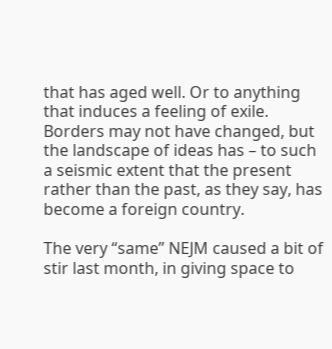that has aged well. Or to anything that induces a feeling of exile. Borders may not have changed, but the landscape of ideas has – to such a seismic extent that the present rather than the past, as they say, has become a foreign country.

The very “same” NEJM caused a bit of stir last month, in giving space to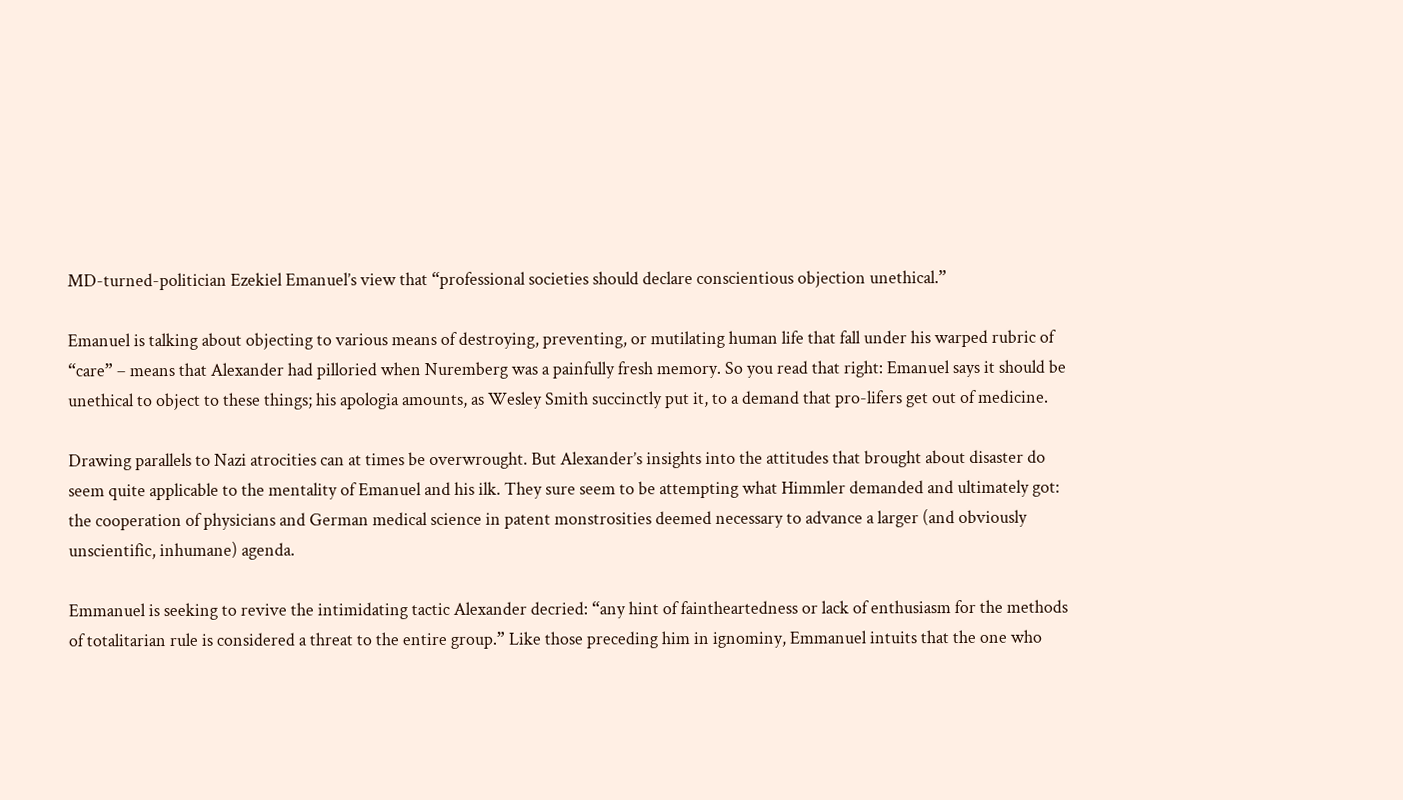MD-turned-politician Ezekiel Emanuel’s view that “professional societies should declare conscientious objection unethical.”

Emanuel is talking about objecting to various means of destroying, preventing, or mutilating human life that fall under his warped rubric of “care” – means that Alexander had pilloried when Nuremberg was a painfully fresh memory. So you read that right: Emanuel says it should be unethical to object to these things; his apologia amounts, as Wesley Smith succinctly put it, to a demand that pro-lifers get out of medicine.

Drawing parallels to Nazi atrocities can at times be overwrought. But Alexander’s insights into the attitudes that brought about disaster do seem quite applicable to the mentality of Emanuel and his ilk. They sure seem to be attempting what Himmler demanded and ultimately got: the cooperation of physicians and German medical science in patent monstrosities deemed necessary to advance a larger (and obviously unscientific, inhumane) agenda.

Emmanuel is seeking to revive the intimidating tactic Alexander decried: “any hint of faintheartedness or lack of enthusiasm for the methods of totalitarian rule is considered a threat to the entire group.” Like those preceding him in ignominy, Emmanuel intuits that the one who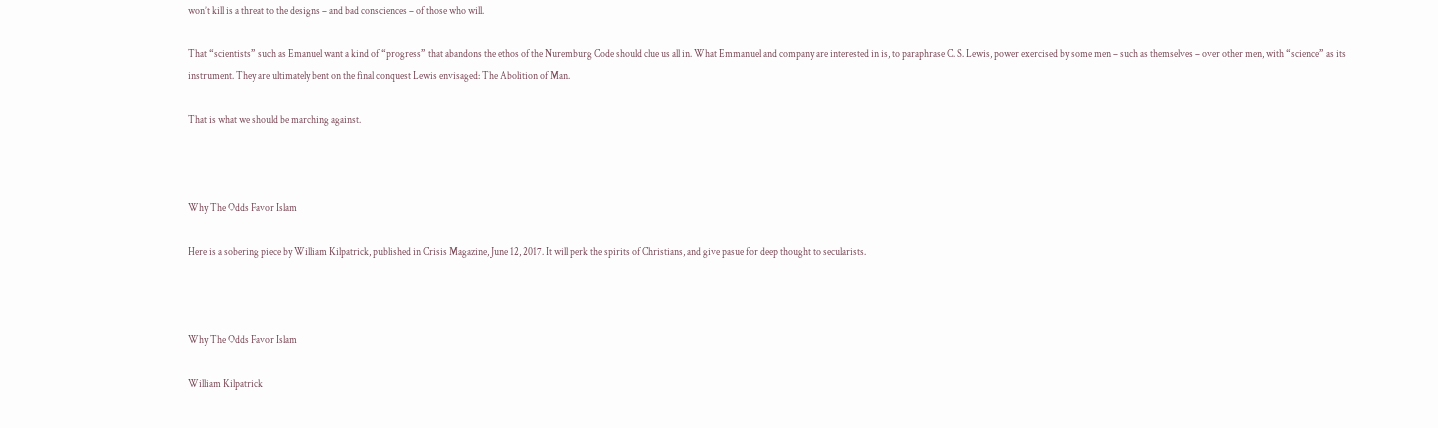won’t kill is a threat to the designs – and bad consciences – of those who will.

That “scientists” such as Emanuel want a kind of “progress” that abandons the ethos of the Nuremburg Code should clue us all in. What Emmanuel and company are interested in is, to paraphrase C. S. Lewis, power exercised by some men – such as themselves – over other men, with “science” as its instrument. They are ultimately bent on the final conquest Lewis envisaged: The Abolition of Man.

That is what we should be marching against.



Why The Odds Favor Islam

Here is a sobering piece by William Kilpatrick, published in Crisis Magazine, June 12, 2017. It will perk the spirits of Christians, and give pasue for deep thought to secularists.



Why The Odds Favor Islam

William Kilpatrick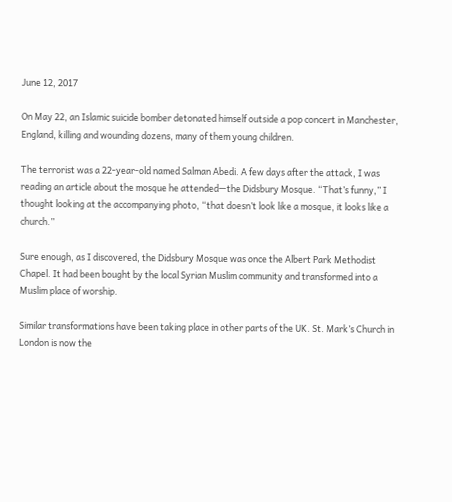June 12, 2017

On May 22, an Islamic suicide bomber detonated himself outside a pop concert in Manchester, England, killing and wounding dozens, many of them young children.

The terrorist was a 22-year-old named Salman Abedi. A few days after the attack, I was reading an article about the mosque he attended—the Didsbury Mosque. “That’s funny,” I thought looking at the accompanying photo, “that doesn’t look like a mosque, it looks like a church.”

Sure enough, as I discovered, the Didsbury Mosque was once the Albert Park Methodist Chapel. It had been bought by the local Syrian Muslim community and transformed into a Muslim place of worship.

Similar transformations have been taking place in other parts of the UK. St. Mark’s Church in London is now the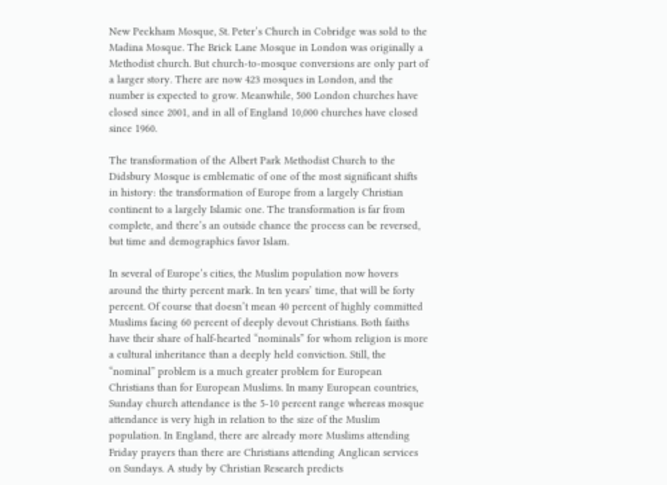New Peckham Mosque, St. Peter’s Church in Cobridge was sold to the Madina Mosque. The Brick Lane Mosque in London was originally a Methodist church. But church-to-mosque conversions are only part of a larger story. There are now 423 mosques in London, and the number is expected to grow. Meanwhile, 500 London churches have closed since 2001, and in all of England 10,000 churches have closed since 1960.

The transformation of the Albert Park Methodist Church to the Didsbury Mosque is emblematic of one of the most significant shifts in history: the transformation of Europe from a largely Christian continent to a largely Islamic one. The transformation is far from complete, and there’s an outside chance the process can be reversed, but time and demographics favor Islam.

In several of Europe’s cities, the Muslim population now hovers around the thirty percent mark. In ten years’ time, that will be forty percent. Of course that doesn’t mean 40 percent of highly committed Muslims facing 60 percent of deeply devout Christians. Both faiths have their share of half-hearted “nominals” for whom religion is more a cultural inheritance than a deeply held conviction. Still, the “nominal” problem is a much greater problem for European Christians than for European Muslims. In many European countries, Sunday church attendance is the 5-10 percent range whereas mosque attendance is very high in relation to the size of the Muslim population. In England, there are already more Muslims attending Friday prayers than there are Christians attending Anglican services on Sundays. A study by Christian Research predicts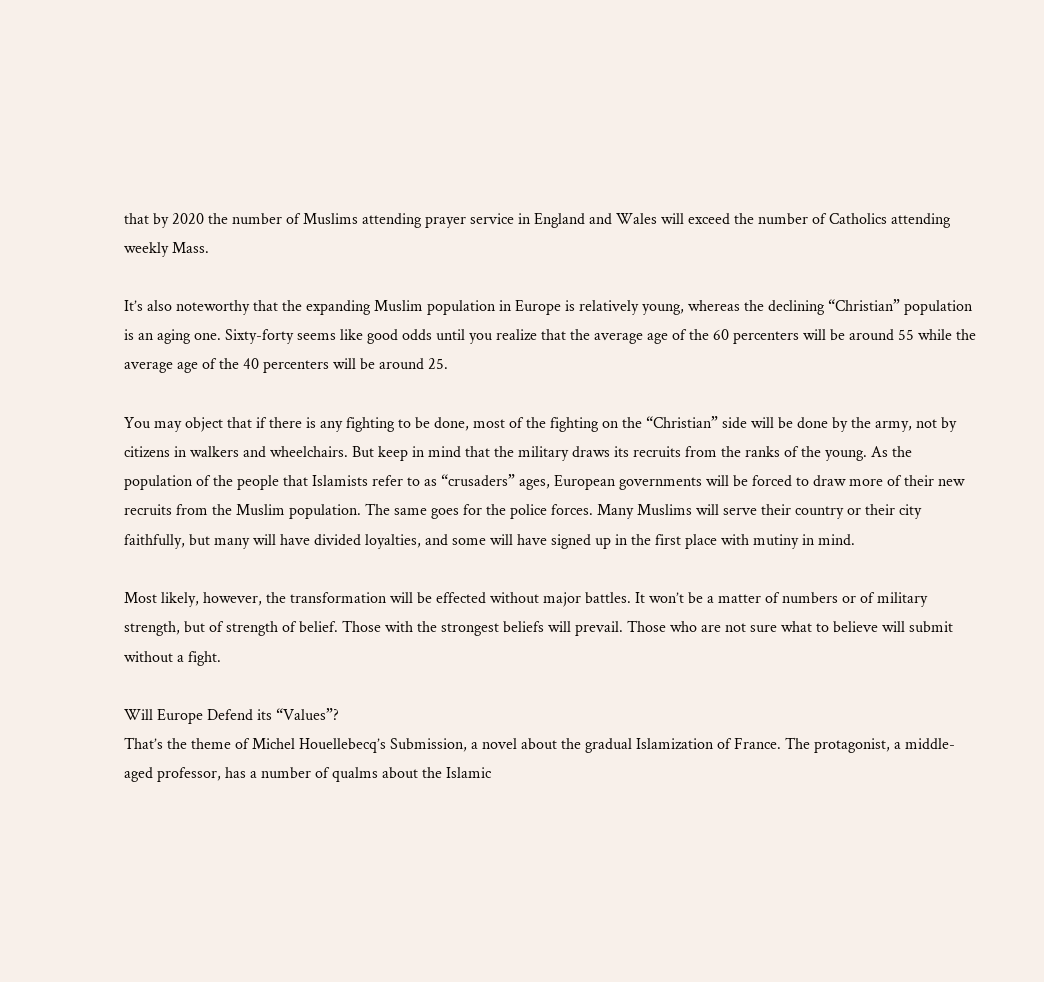that by 2020 the number of Muslims attending prayer service in England and Wales will exceed the number of Catholics attending weekly Mass.

It’s also noteworthy that the expanding Muslim population in Europe is relatively young, whereas the declining “Christian” population is an aging one. Sixty-forty seems like good odds until you realize that the average age of the 60 percenters will be around 55 while the average age of the 40 percenters will be around 25.

You may object that if there is any fighting to be done, most of the fighting on the “Christian” side will be done by the army, not by citizens in walkers and wheelchairs. But keep in mind that the military draws its recruits from the ranks of the young. As the population of the people that Islamists refer to as “crusaders” ages, European governments will be forced to draw more of their new recruits from the Muslim population. The same goes for the police forces. Many Muslims will serve their country or their city faithfully, but many will have divided loyalties, and some will have signed up in the first place with mutiny in mind.

Most likely, however, the transformation will be effected without major battles. It won’t be a matter of numbers or of military strength, but of strength of belief. Those with the strongest beliefs will prevail. Those who are not sure what to believe will submit without a fight.

Will Europe Defend its “Values”?
That’s the theme of Michel Houellebecq’s Submission, a novel about the gradual Islamization of France. The protagonist, a middle-aged professor, has a number of qualms about the Islamic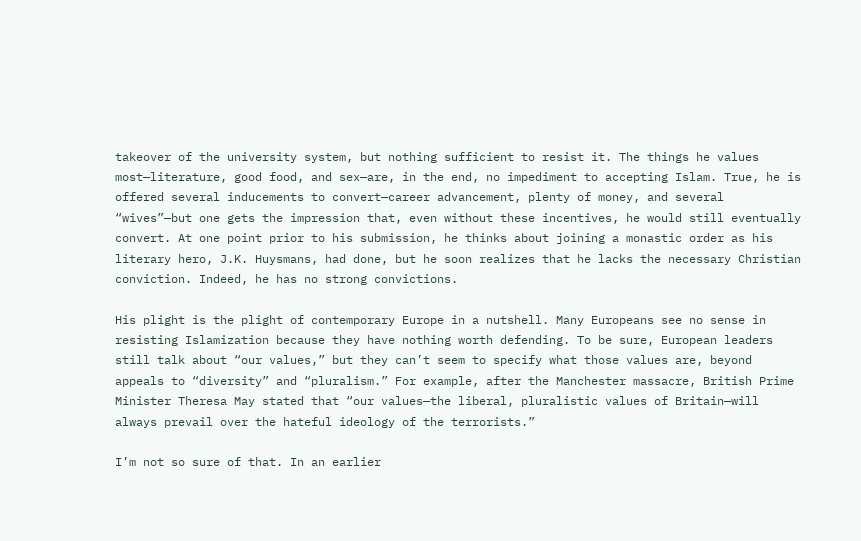takeover of the university system, but nothing sufficient to resist it. The things he values most—literature, good food, and sex—are, in the end, no impediment to accepting Islam. True, he is offered several inducements to convert—career advancement, plenty of money, and several “wives”—but one gets the impression that, even without these incentives, he would still eventually convert. At one point prior to his submission, he thinks about joining a monastic order as his literary hero, J.K. Huysmans, had done, but he soon realizes that he lacks the necessary Christian conviction. Indeed, he has no strong convictions.

His plight is the plight of contemporary Europe in a nutshell. Many Europeans see no sense in resisting Islamization because they have nothing worth defending. To be sure, European leaders still talk about “our values,” but they can’t seem to specify what those values are, beyond appeals to “diversity” and “pluralism.” For example, after the Manchester massacre, British Prime Minister Theresa May stated that “our values—the liberal, pluralistic values of Britain—will always prevail over the hateful ideology of the terrorists.”

I’m not so sure of that. In an earlier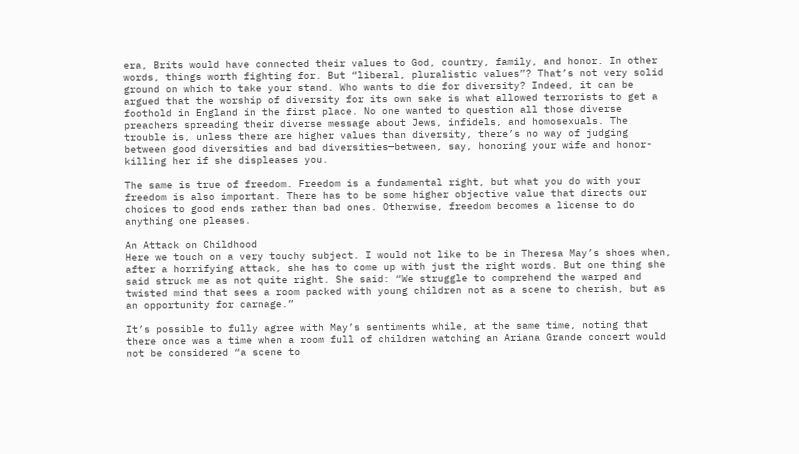era, Brits would have connected their values to God, country, family, and honor. In other words, things worth fighting for. But “liberal, pluralistic values”? That’s not very solid ground on which to take your stand. Who wants to die for diversity? Indeed, it can be argued that the worship of diversity for its own sake is what allowed terrorists to get a foothold in England in the first place. No one wanted to question all those diverse preachers spreading their diverse message about Jews, infidels, and homosexuals. The trouble is, unless there are higher values than diversity, there’s no way of judging between good diversities and bad diversities—between, say, honoring your wife and honor-killing her if she displeases you.

The same is true of freedom. Freedom is a fundamental right, but what you do with your freedom is also important. There has to be some higher objective value that directs our choices to good ends rather than bad ones. Otherwise, freedom becomes a license to do anything one pleases.

An Attack on Childhood
Here we touch on a very touchy subject. I would not like to be in Theresa May’s shoes when, after a horrifying attack, she has to come up with just the right words. But one thing she said struck me as not quite right. She said: “We struggle to comprehend the warped and twisted mind that sees a room packed with young children not as a scene to cherish, but as an opportunity for carnage.”

It’s possible to fully agree with May’s sentiments while, at the same time, noting that there once was a time when a room full of children watching an Ariana Grande concert would not be considered “a scene to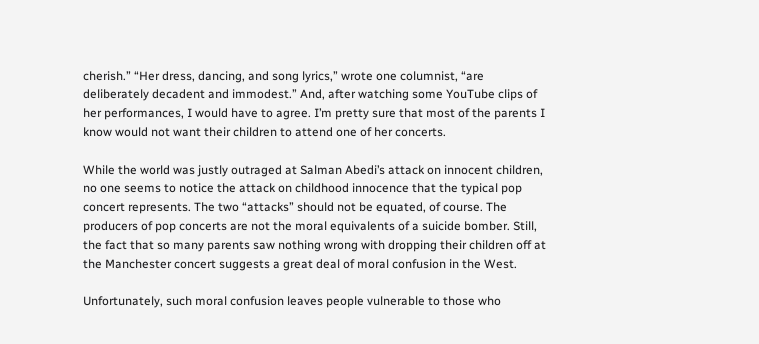cherish.” “Her dress, dancing, and song lyrics,” wrote one columnist, “are deliberately decadent and immodest.” And, after watching some YouTube clips of her performances, I would have to agree. I’m pretty sure that most of the parents I know would not want their children to attend one of her concerts.

While the world was justly outraged at Salman Abedi’s attack on innocent children, no one seems to notice the attack on childhood innocence that the typical pop concert represents. The two “attacks” should not be equated, of course. The producers of pop concerts are not the moral equivalents of a suicide bomber. Still, the fact that so many parents saw nothing wrong with dropping their children off at the Manchester concert suggests a great deal of moral confusion in the West.

Unfortunately, such moral confusion leaves people vulnerable to those who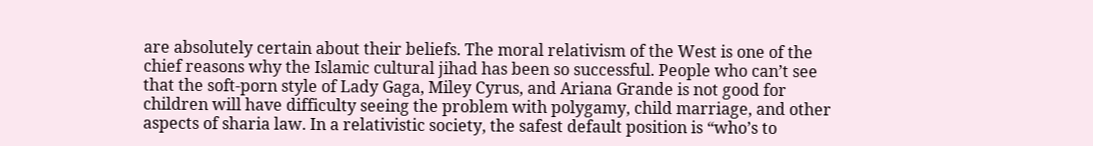are absolutely certain about their beliefs. The moral relativism of the West is one of the chief reasons why the Islamic cultural jihad has been so successful. People who can’t see that the soft-porn style of Lady Gaga, Miley Cyrus, and Ariana Grande is not good for children will have difficulty seeing the problem with polygamy, child marriage, and other aspects of sharia law. In a relativistic society, the safest default position is “who’s to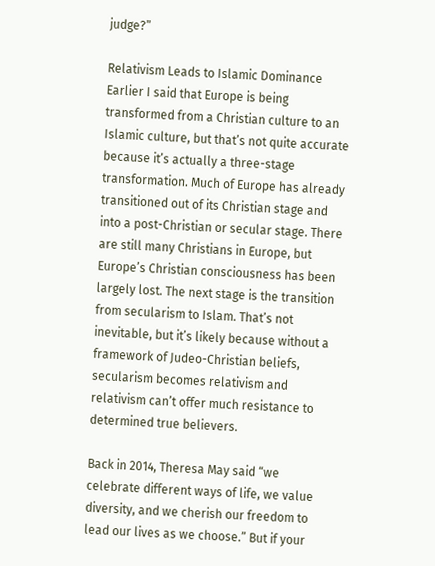judge?”

Relativism Leads to Islamic Dominance
Earlier I said that Europe is being transformed from a Christian culture to an Islamic culture, but that’s not quite accurate because it’s actually a three-stage transformation. Much of Europe has already transitioned out of its Christian stage and into a post-Christian or secular stage. There are still many Christians in Europe, but Europe’s Christian consciousness has been largely lost. The next stage is the transition from secularism to Islam. That’s not inevitable, but it’s likely because without a framework of Judeo-Christian beliefs, secularism becomes relativism and relativism can’t offer much resistance to determined true believers.

Back in 2014, Theresa May said “we celebrate different ways of life, we value diversity, and we cherish our freedom to lead our lives as we choose.” But if your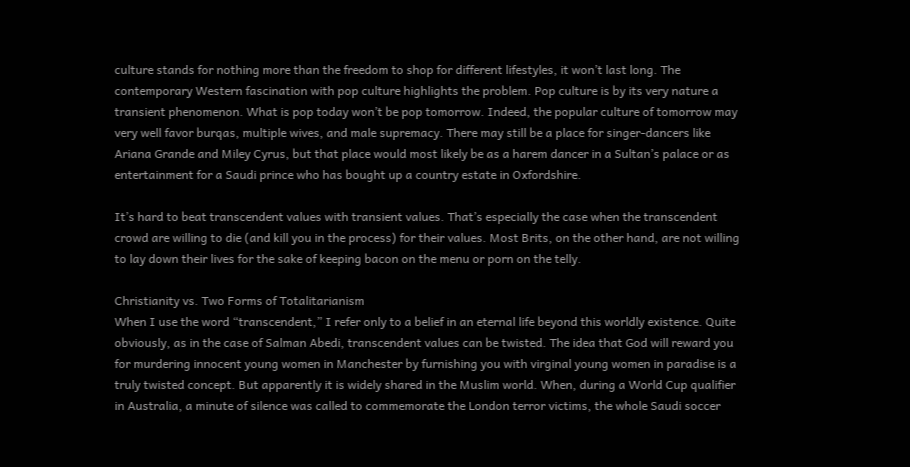culture stands for nothing more than the freedom to shop for different lifestyles, it won’t last long. The contemporary Western fascination with pop culture highlights the problem. Pop culture is by its very nature a transient phenomenon. What is pop today won’t be pop tomorrow. Indeed, the popular culture of tomorrow may very well favor burqas, multiple wives, and male supremacy. There may still be a place for singer-dancers like Ariana Grande and Miley Cyrus, but that place would most likely be as a harem dancer in a Sultan’s palace or as entertainment for a Saudi prince who has bought up a country estate in Oxfordshire.

It’s hard to beat transcendent values with transient values. That’s especially the case when the transcendent crowd are willing to die (and kill you in the process) for their values. Most Brits, on the other hand, are not willing to lay down their lives for the sake of keeping bacon on the menu or porn on the telly.

Christianity vs. Two Forms of Totalitarianism
When I use the word “transcendent,” I refer only to a belief in an eternal life beyond this worldly existence. Quite obviously, as in the case of Salman Abedi, transcendent values can be twisted. The idea that God will reward you for murdering innocent young women in Manchester by furnishing you with virginal young women in paradise is a truly twisted concept. But apparently it is widely shared in the Muslim world. When, during a World Cup qualifier in Australia, a minute of silence was called to commemorate the London terror victims, the whole Saudi soccer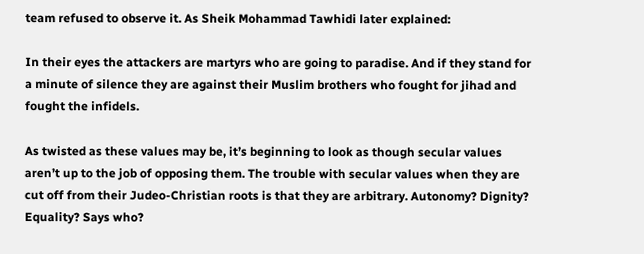team refused to observe it. As Sheik Mohammad Tawhidi later explained:

In their eyes the attackers are martyrs who are going to paradise. And if they stand for a minute of silence they are against their Muslim brothers who fought for jihad and fought the infidels.

As twisted as these values may be, it’s beginning to look as though secular values aren’t up to the job of opposing them. The trouble with secular values when they are cut off from their Judeo-Christian roots is that they are arbitrary. Autonomy? Dignity? Equality? Says who?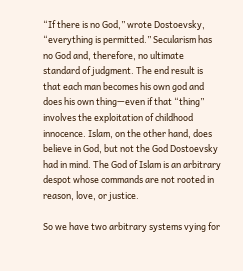“If there is no God,” wrote Dostoevsky, “everything is permitted.” Secularism has no God and, therefore, no ultimate standard of judgment. The end result is that each man becomes his own god and does his own thing—even if that “thing” involves the exploitation of childhood innocence. Islam, on the other hand, does believe in God, but not the God Dostoevsky had in mind. The God of Islam is an arbitrary despot whose commands are not rooted in reason, love, or justice.

So we have two arbitrary systems vying for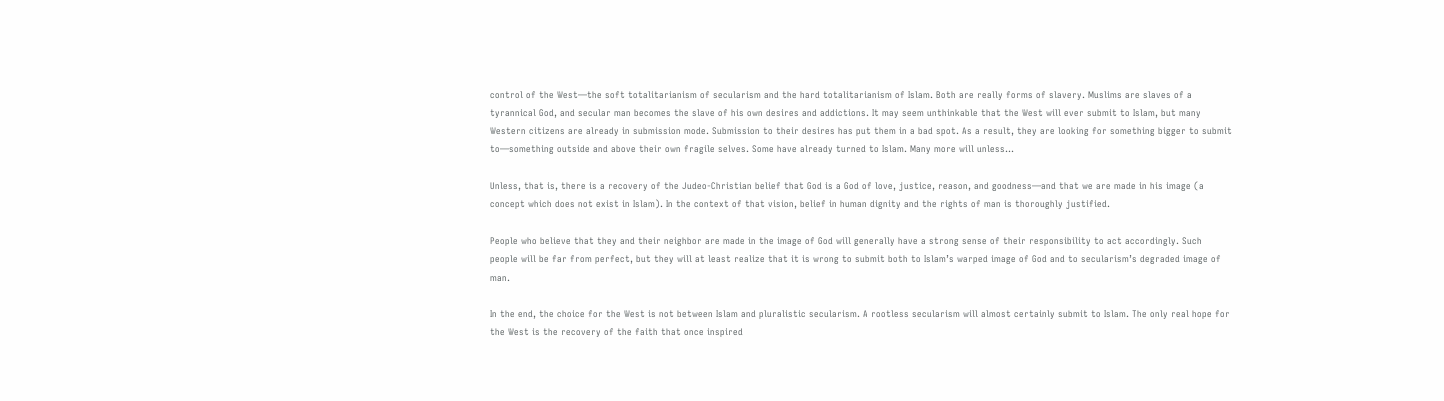control of the West—the soft totalitarianism of secularism and the hard totalitarianism of Islam. Both are really forms of slavery. Muslims are slaves of a tyrannical God, and secular man becomes the slave of his own desires and addictions. It may seem unthinkable that the West will ever submit to Islam, but many Western citizens are already in submission mode. Submission to their desires has put them in a bad spot. As a result, they are looking for something bigger to submit to—something outside and above their own fragile selves. Some have already turned to Islam. Many more will unless…

Unless, that is, there is a recovery of the Judeo-Christian belief that God is a God of love, justice, reason, and goodness—and that we are made in his image (a concept which does not exist in Islam). In the context of that vision, belief in human dignity and the rights of man is thoroughly justified.

People who believe that they and their neighbor are made in the image of God will generally have a strong sense of their responsibility to act accordingly. Such people will be far from perfect, but they will at least realize that it is wrong to submit both to Islam’s warped image of God and to secularism’s degraded image of man.

In the end, the choice for the West is not between Islam and pluralistic secularism. A rootless secularism will almost certainly submit to Islam. The only real hope for the West is the recovery of the faith that once inspired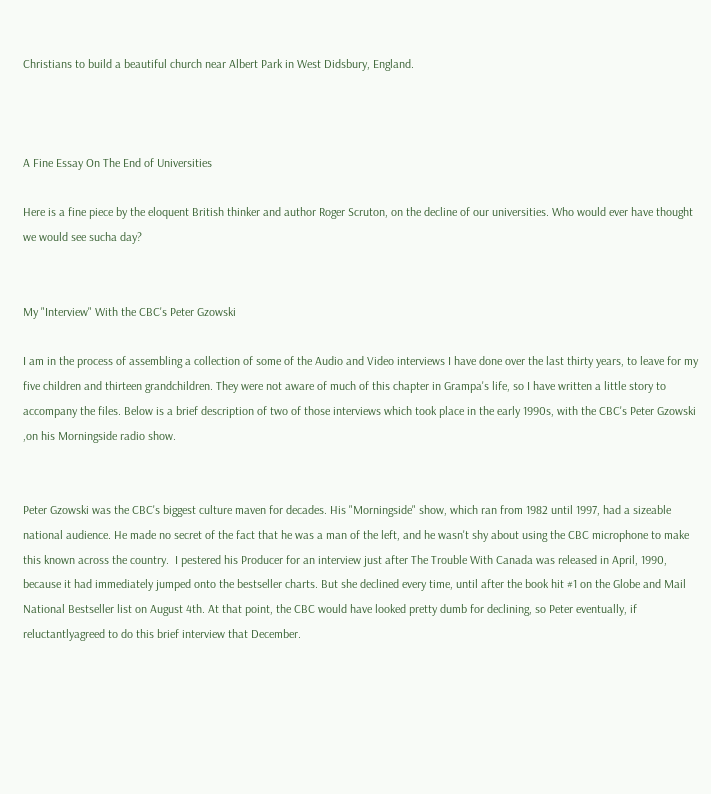Christians to build a beautiful church near Albert Park in West Didsbury, England.



A Fine Essay On The End of Universities

Here is a fine piece by the eloquent British thinker and author Roger Scruton, on the decline of our universities. Who would ever have thought we would see sucha day?


My "Interview" With the CBC's Peter Gzowski

I am in the process of assembling a collection of some of the Audio and Video interviews I have done over the last thirty years, to leave for my five children and thirteen grandchildren. They were not aware of much of this chapter in Grampa's life, so I have written a little story to accompany the files. Below is a brief description of two of those interviews which took place in the early 1990s, with the CBC's Peter Gzowski ,on his Morningside radio show.


Peter Gzowski was the CBC's biggest culture maven for decades. His "Morningside" show, which ran from 1982 until 1997, had a sizeable national audience. He made no secret of the fact that he was a man of the left, and he wasn't shy about using the CBC microphone to make this known across the country.  I pestered his Producer for an interview just after The Trouble With Canada was released in April, 1990, because it had immediately jumped onto the bestseller charts. But she declined every time, until after the book hit #1 on the Globe and Mail National Bestseller list on August 4th. At that point, the CBC would have looked pretty dumb for declining, so Peter eventually, if reluctantlyagreed to do this brief interview that December.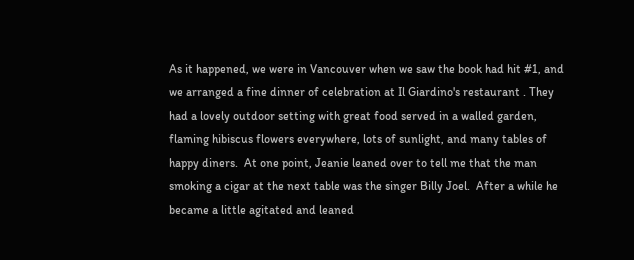As it happened, we were in Vancouver when we saw the book had hit #1, and we arranged a fine dinner of celebration at Il Giardino's restaurant . They had a lovely outdoor setting with great food served in a walled garden, flaming hibiscus flowers everywhere, lots of sunlight, and many tables of happy diners.  At one point, Jeanie leaned over to tell me that the man smoking a cigar at the next table was the singer Billy Joel.  After a while he became a little agitated and leaned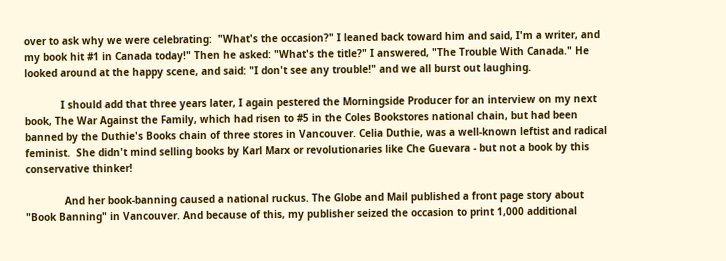over to ask why we were celebrating:  "What's the occasion?" I leaned back toward him and said, I'm a writer, and my book hit #1 in Canada today!" Then he asked: "What's the title?" I answered, "The Trouble With Canada." He looked around at the happy scene, and said: "I don't see any trouble!" and we all burst out laughing.

            I should add that three years later, I again pestered the Morningside Producer for an interview on my next book, The War Against the Family, which had risen to #5 in the Coles Bookstores national chain, but had been banned by the Duthie's Books chain of three stores in Vancouver. Celia Duthie, was a well-known leftist and radical feminist.  She didn't mind selling books by Karl Marx or revolutionaries like Che Guevara - but not a book by this conservative thinker!

             And her book-banning caused a national ruckus. The Globe and Mail published a front page story about "Book Banning" in Vancouver. And because of this, my publisher seized the occasion to print 1,000 additional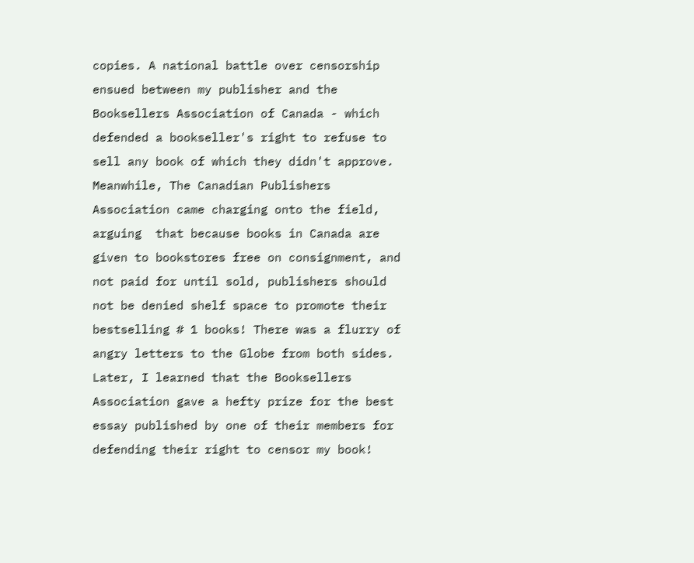copies. A national battle over censorship ensued between my publisher and the Booksellers Association of Canada - which defended a bookseller's right to refuse to sell any book of which they didn't approve. Meanwhile, The Canadian Publishers Association came charging onto the field, arguing  that because books in Canada are given to bookstores free on consignment, and not paid for until sold, publishers should not be denied shelf space to promote their bestselling # 1 books! There was a flurry of angry letters to the Globe from both sides. Later, I learned that the Booksellers Association gave a hefty prize for the best essay published by one of their members for defending their right to censor my book!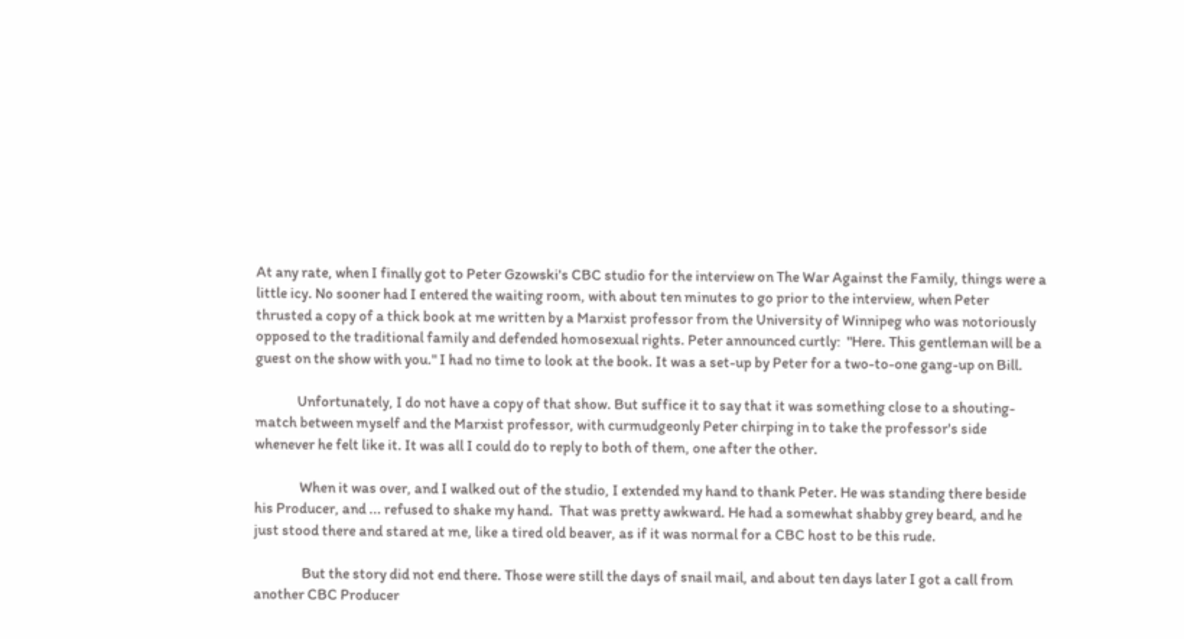At any rate, when I finally got to Peter Gzowski's CBC studio for the interview on The War Against the Family, things were a little icy. No sooner had I entered the waiting room, with about ten minutes to go prior to the interview, when Peter thrusted a copy of a thick book at me written by a Marxist professor from the University of Winnipeg who was notoriously opposed to the traditional family and defended homosexual rights. Peter announced curtly:  "Here. This gentleman will be a guest on the show with you." I had no time to look at the book. It was a set-up by Peter for a two-to-one gang-up on Bill.

              Unfortunately, I do not have a copy of that show. But suffice it to say that it was something close to a shouting-match between myself and the Marxist professor, with curmudgeonly Peter chirping in to take the professor's side whenever he felt like it. It was all I could do to reply to both of them, one after the other.

               When it was over, and I walked out of the studio, I extended my hand to thank Peter. He was standing there beside his Producer, and ... refused to shake my hand.  That was pretty awkward. He had a somewhat shabby grey beard, and he just stood there and stared at me, like a tired old beaver, as if it was normal for a CBC host to be this rude.

                But the story did not end there. Those were still the days of snail mail, and about ten days later I got a call from another CBC Producer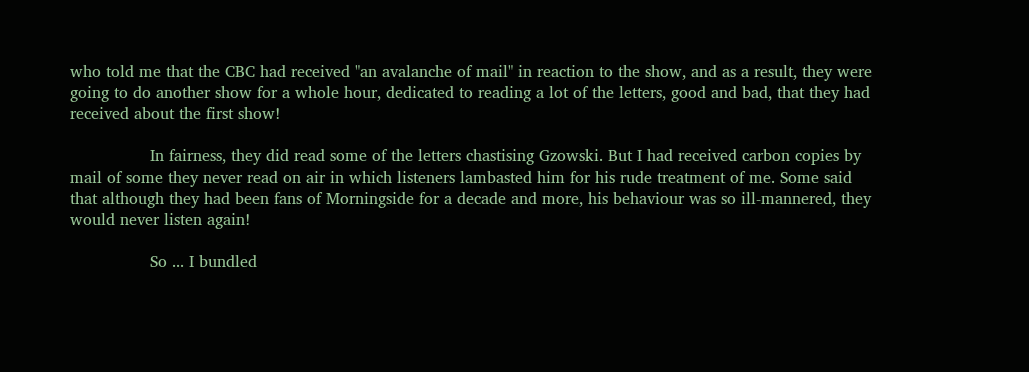who told me that the CBC had received "an avalanche of mail" in reaction to the show, and as a result, they were going to do another show for a whole hour, dedicated to reading a lot of the letters, good and bad, that they had received about the first show!

                In fairness, they did read some of the letters chastising Gzowski. But I had received carbon copies by mail of some they never read on air in which listeners lambasted him for his rude treatment of me. Some said that although they had been fans of Morningside for a decade and more, his behaviour was so ill-mannered, they would never listen again!

                So ... I bundled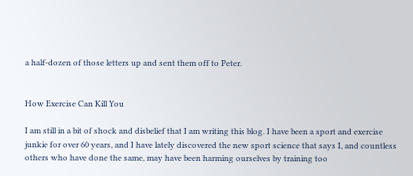a half-dozen of those letters up and sent them off to Peter.


How Exercise Can Kill You

I am still in a bit of shock and disbelief that I am writing this blog. I have been a sport and exercise junkie for over 60 years, and I have lately discovered the new sport science that says I, and countless others who have done the same, may have been harming ourselves by training too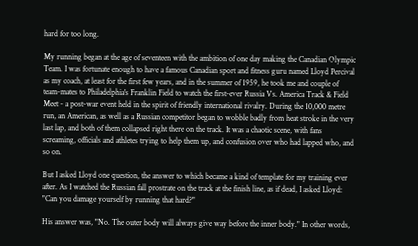hard for too long.

My running began at the age of seventeen with the ambition of one day making the Canadian Olympic Team. I was fortunate enough to have a famous Canadian sport and fitness guru named Lloyd Percival as my coach, at least for the first few years, and in the summer of 1959, he took me and couple of team-mates to Philadelphia's Franklin Field to watch the first-ever Russia Vs. America Track & Field Meet - a post-war event held in the spirit of friendly international rivalry. During the 10,000 metre run, an American, as well as a Russian competitor began to wobble badly from heat stroke in the very last lap, and both of them collapsed right there on the track. It was a chaotic scene, with fans screaming, officials and athletes trying to help them up, and confusion over who had lapped who, and so on.

But I asked Lloyd one question, the answer to which became a kind of template for my training ever after. As I watched the Russian fall prostrate on the track at the finish line, as if dead, I asked Lloyd: "Can you damage yourself by running that hard?"

His answer was, "No. The outer body will always give way before the inner body." In other words,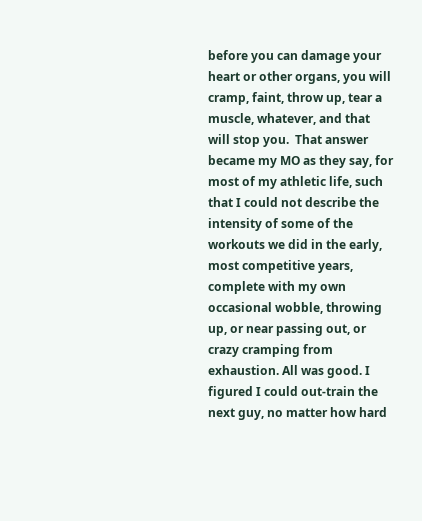before you can damage your heart or other organs, you will cramp, faint, throw up, tear a muscle, whatever, and that will stop you.  That answer became my MO as they say, for most of my athletic life, such that I could not describe the intensity of some of the workouts we did in the early, most competitive years, complete with my own occasional wobble, throwing up, or near passing out, or crazy cramping from exhaustion. All was good. I figured I could out-train the next guy, no matter how hard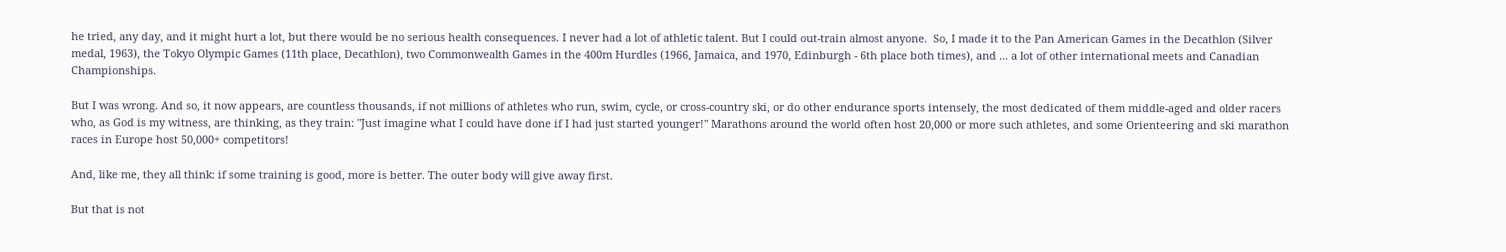he tried, any day, and it might hurt a lot, but there would be no serious health consequences. I never had a lot of athletic talent. But I could out-train almost anyone.  So, I made it to the Pan American Games in the Decathlon (Silver medal, 1963), the Tokyo Olympic Games (11th place, Decathlon), two Commonwealth Games in the 400m Hurdles (1966, Jamaica, and 1970, Edinburgh - 6th place both times), and ... a lot of other international meets and Canadian Championships.

But I was wrong. And so, it now appears, are countless thousands, if not millions of athletes who run, swim, cycle, or cross-country ski, or do other endurance sports intensely, the most dedicated of them middle-aged and older racers who, as God is my witness, are thinking, as they train: "Just imagine what I could have done if I had just started younger!" Marathons around the world often host 20,000 or more such athletes, and some Orienteering and ski marathon races in Europe host 50,000+ competitors!

And, like me, they all think: if some training is good, more is better. The outer body will give away first.

But that is not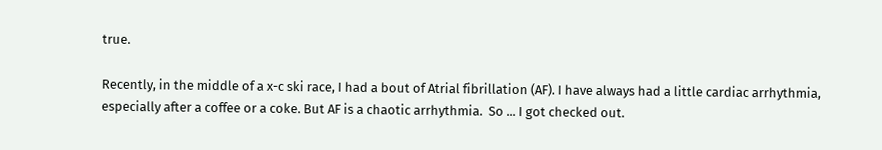true.

Recently, in the middle of a x-c ski race, I had a bout of Atrial fibrillation (AF). I have always had a little cardiac arrhythmia, especially after a coffee or a coke. But AF is a chaotic arrhythmia.  So ... I got checked out.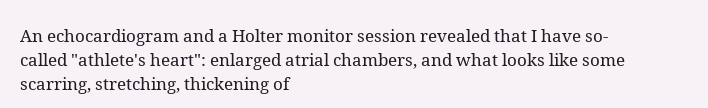An echocardiogram and a Holter monitor session revealed that I have so-called "athlete's heart": enlarged atrial chambers, and what looks like some scarring, stretching, thickening of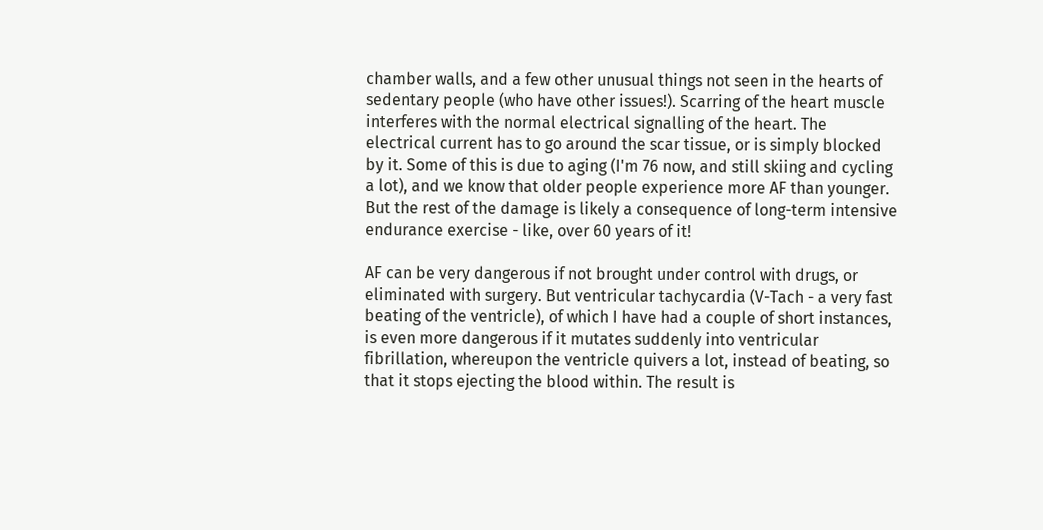chamber walls, and a few other unusual things not seen in the hearts of sedentary people (who have other issues!). Scarring of the heart muscle interferes with the normal electrical signalling of the heart. The electrical current has to go around the scar tissue, or is simply blocked by it. Some of this is due to aging (I'm 76 now, and still skiing and cycling a lot), and we know that older people experience more AF than younger. But the rest of the damage is likely a consequence of long-term intensive endurance exercise - like, over 60 years of it!

AF can be very dangerous if not brought under control with drugs, or eliminated with surgery. But ventricular tachycardia (V-Tach - a very fast beating of the ventricle), of which I have had a couple of short instances, is even more dangerous if it mutates suddenly into ventricular fibrillation, whereupon the ventricle quivers a lot, instead of beating, so that it stops ejecting the blood within. The result is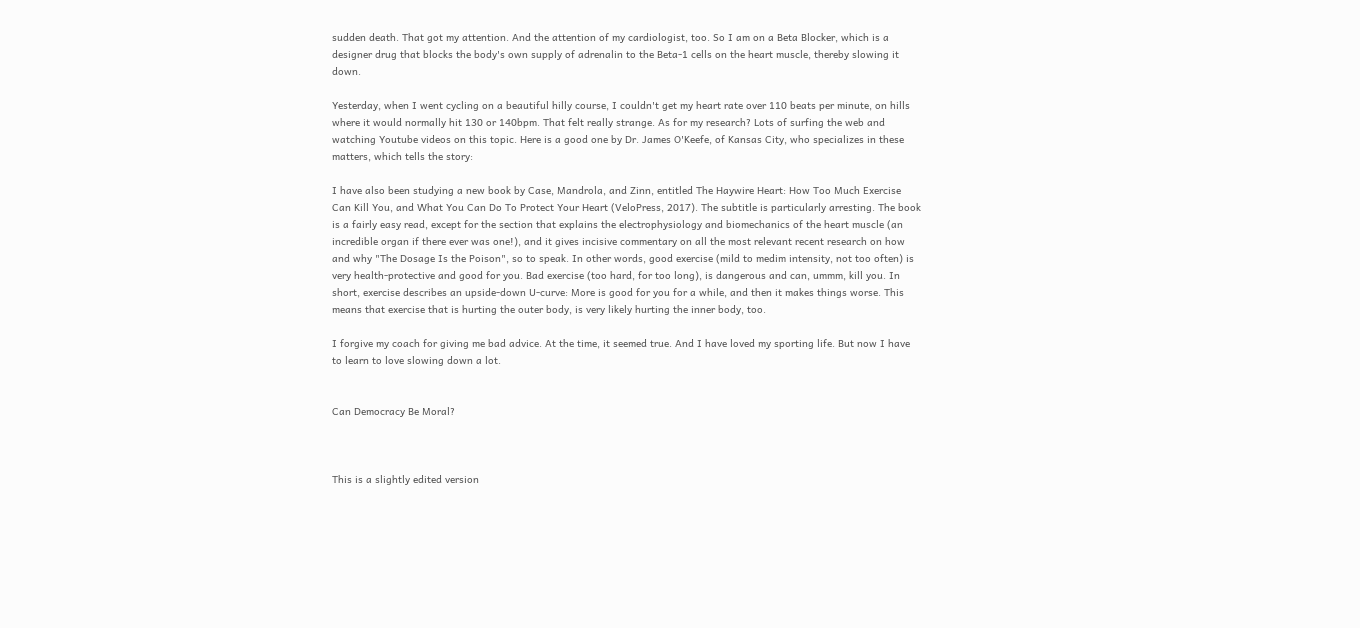sudden death. That got my attention. And the attention of my cardiologist, too. So I am on a Beta Blocker, which is a designer drug that blocks the body's own supply of adrenalin to the Beta-1 cells on the heart muscle, thereby slowing it down.

Yesterday, when I went cycling on a beautiful hilly course, I couldn't get my heart rate over 110 beats per minute, on hills where it would normally hit 130 or 140bpm. That felt really strange. As for my research? Lots of surfing the web and watching Youtube videos on this topic. Here is a good one by Dr. James O'Keefe, of Kansas City, who specializes in these matters, which tells the story:

I have also been studying a new book by Case, Mandrola, and Zinn, entitled The Haywire Heart: How Too Much Exercise Can Kill You, and What You Can Do To Protect Your Heart (VeloPress, 2017). The subtitle is particularly arresting. The book is a fairly easy read, except for the section that explains the electrophysiology and biomechanics of the heart muscle (an incredible organ if there ever was one!), and it gives incisive commentary on all the most relevant recent research on how and why "The Dosage Is the Poison", so to speak. In other words, good exercise (mild to medim intensity, not too often) is very health-protective and good for you. Bad exercise (too hard, for too long), is dangerous and can, ummm, kill you. In short, exercise describes an upside-down U-curve: More is good for you for a while, and then it makes things worse. This means that exercise that is hurting the outer body, is very likely hurting the inner body, too.

I forgive my coach for giving me bad advice. At the time, it seemed true. And I have loved my sporting life. But now I have to learn to love slowing down a lot.


Can Democracy Be Moral?



This is a slightly edited version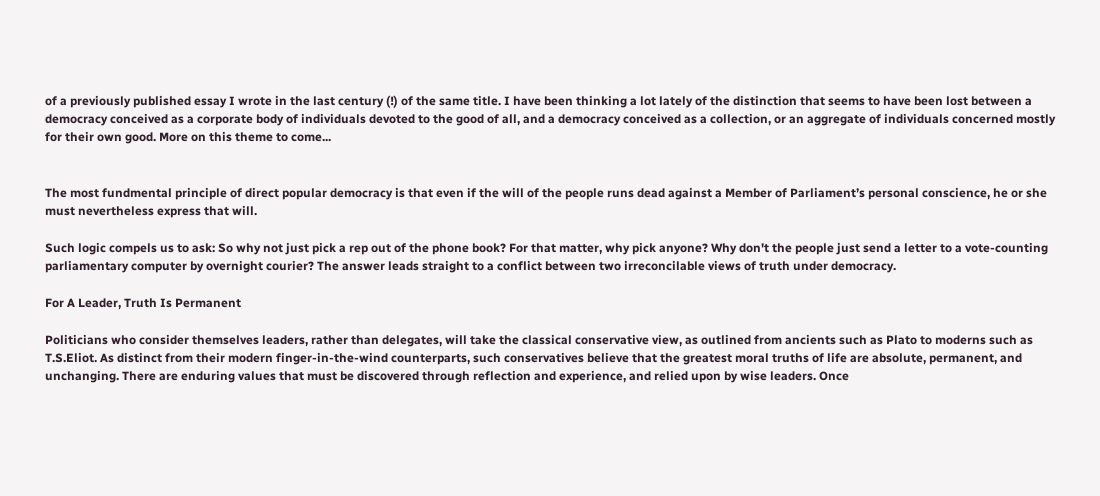of a previously published essay I wrote in the last century (!) of the same title. I have been thinking a lot lately of the distinction that seems to have been lost between a democracy conceived as a corporate body of individuals devoted to the good of all, and a democracy conceived as a collection, or an aggregate of individuals concerned mostly for their own good. More on this theme to come...


The most fundmental principle of direct popular democracy is that even if the will of the people runs dead against a Member of Parliament’s personal conscience, he or she must nevertheless express that will.

Such logic compels us to ask: So why not just pick a rep out of the phone book? For that matter, why pick anyone? Why don't the people just send a letter to a vote-counting parliamentary computer by overnight courier? The answer leads straight to a conflict between two irreconcilable views of truth under democracy.

For A Leader, Truth Is Permanent

Politicians who consider themselves leaders, rather than delegates, will take the classical conservative view, as outlined from ancients such as Plato to moderns such as T.S.Eliot. As distinct from their modern finger-in-the-wind counterparts, such conservatives believe that the greatest moral truths of life are absolute, permanent, and unchanging. There are enduring values that must be discovered through reflection and experience, and relied upon by wise leaders. Once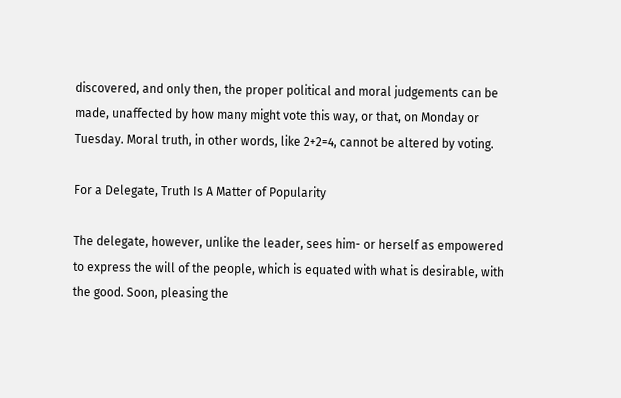discovered, and only then, the proper political and moral judgements can be made, unaffected by how many might vote this way, or that, on Monday or Tuesday. Moral truth, in other words, like 2+2=4, cannot be altered by voting.

For a Delegate, Truth Is A Matter of Popularity

The delegate, however, unlike the leader, sees him- or herself as empowered to express the will of the people, which is equated with what is desirable, with the good. Soon, pleasing the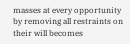masses at every opportunity by removing all restraints on their will becomes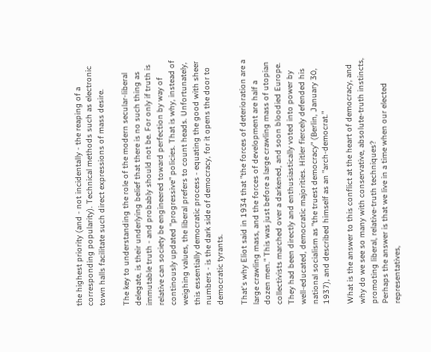the highest priority (and - not incidentally - the reaping of a corresponding popularity). Technical methods such as electronic town halls facilitate such direct expressions of mass desire.

The key to understanding the role of the modern secular-liberal delegate, is their underlying belief that there is no such thing as immutable truth - and probably should not be. For only if truth is relative can society be engineered toward perfection by way of continously updated "progressive" policies. That is why, instead of weighing values, the liberal prefers to count heads. Unfortunately, this essentially democratic process - equating the good with sheer numbers - is the dark side of democracy, for it opens the door to democratic tyrants.

That's why Eliot said in 1934 that "the forces of deterioration are a large crawling mass, and the forces of development are half a dozen men." This was just before a large crawling mass of utopian collectivists marched over a darkened, and soon bloodied Europe. They had been directly and enthusiastically voted into power by well-educated, democratic majorities. Hitler fiercely defended his national socialism as "the truest democracy" (Berlin, January 30, 1937), and described himself as an "arch-democrat."

What is the answer to this conflict at the heart of democracy, and why do we see so many with conservative, absolute-truth instincts, promoting liberal, relative-truth techniques?
Perhaps the answer is that we live in a time when our elected representatives,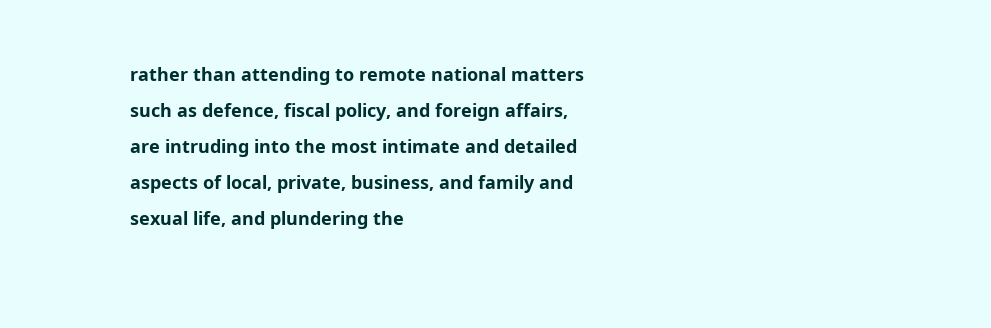rather than attending to remote national matters such as defence, fiscal policy, and foreign affairs, are intruding into the most intimate and detailed aspects of local, private, business, and family and sexual life, and plundering the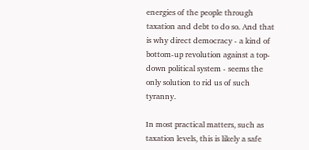energies of the people through taxation and debt to do so. And that is why direct democracy - a kind of bottom-up revolution against a top-down political system - seems the only solution to rid us of such tyranny.

In most practical matters, such as taxation levels, this is likely a safe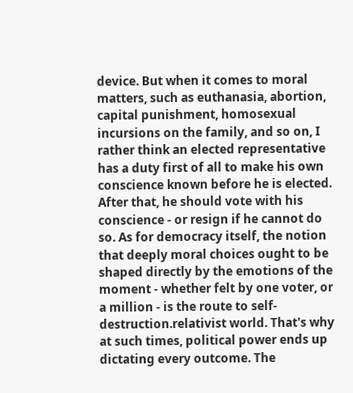device. But when it comes to moral matters, such as euthanasia, abortion, capital punishment, homosexual incursions on the family, and so on, I rather think an elected representative has a duty first of all to make his own conscience known before he is elected. After that, he should vote with his conscience - or resign if he cannot do so. As for democracy itself, the notion that deeply moral choices ought to be shaped directly by the emotions of the moment - whether felt by one voter, or a million - is the route to self-destruction.relativist world. That's why at such times, political power ends up dictating every outcome. The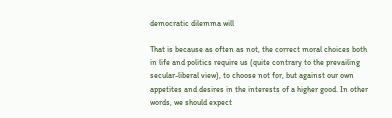democratic dilemma will

That is because as often as not, the correct moral choices both in life and politics require us (quite contrary to the prevailing secular-liberal view), to choose not for, but against our own appetites and desires in the interests of a higher good. In other words, we should expect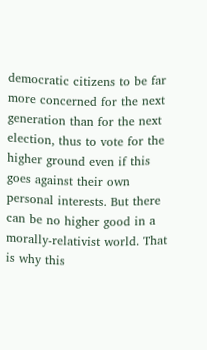democratic citizens to be far more concerned for the next generation than for the next election, thus to vote for the higher ground even if this goes against their own personal interests. But there can be no higher good in a morally-relativist world. That is why this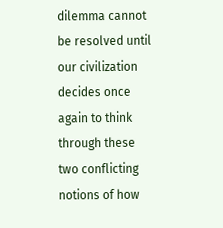dilemma cannot be resolved until our civilization decides once again to think through these two conflicting notions of how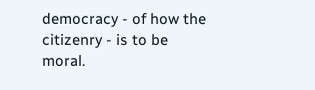democracy - of how the citizenry - is to be moral.